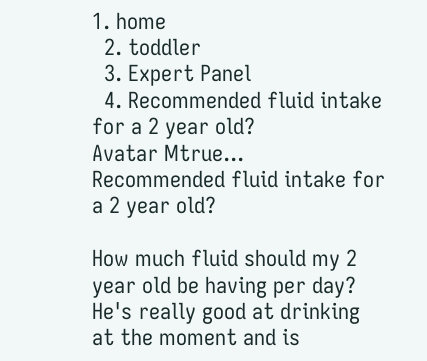1. home
  2. toddler
  3. Expert Panel
  4. Recommended fluid intake for a 2 year old?
Avatar Mtrue...
Recommended fluid intake for a 2 year old?

How much fluid should my 2 year old be having per day? He's really good at drinking at the moment and is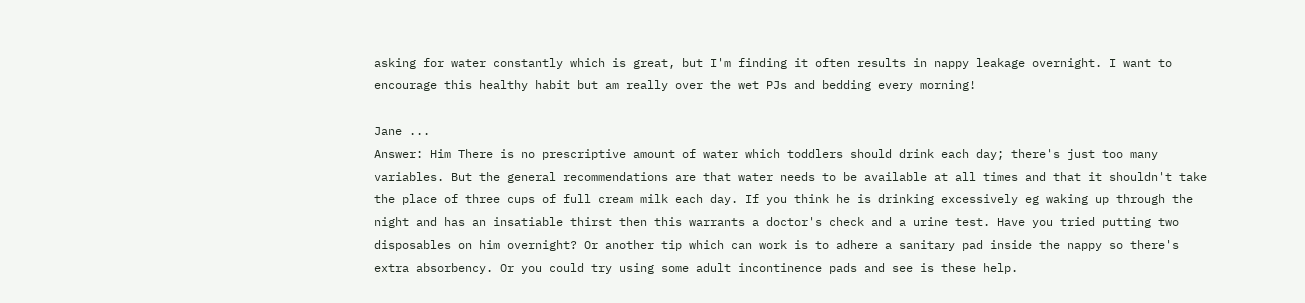asking for water constantly which is great, but I'm finding it often results in nappy leakage overnight. I want to encourage this healthy habit but am really over the wet PJs and bedding every morning!

Jane ...
Answer: Him There is no prescriptive amount of water which toddlers should drink each day; there's just too many variables. But the general recommendations are that water needs to be available at all times and that it shouldn't take the place of three cups of full cream milk each day. If you think he is drinking excessively eg waking up through the night and has an insatiable thirst then this warrants a doctor's check and a urine test. Have you tried putting two disposables on him overnight? Or another tip which can work is to adhere a sanitary pad inside the nappy so there's extra absorbency. Or you could try using some adult incontinence pads and see is these help.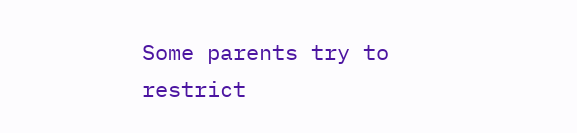Some parents try to restrict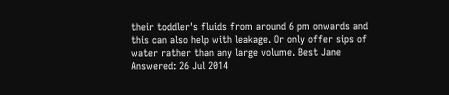their toddler's fluids from around 6 pm onwards and this can also help with leakage. Or only offer sips of water rather than any large volume. Best Jane
Answered: 26 Jul 2014